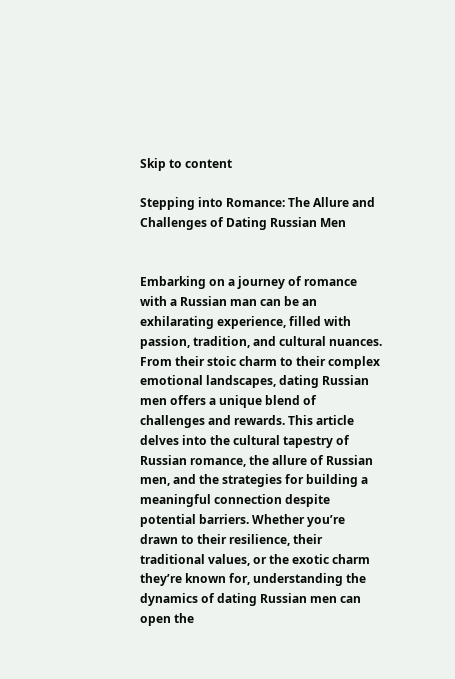Skip to content

Stepping into Romance: The Allure and Challenges of Dating Russian Men


Embarking on a journey of romance with a Russian man can be an exhilarating experience, filled with passion, tradition, and cultural nuances. From their stoic charm to their complex emotional landscapes, dating Russian men offers a unique blend of challenges and rewards. This article delves into the cultural tapestry of Russian romance, the allure of Russian men, and the strategies for building a meaningful connection despite potential barriers. Whether you’re drawn to their resilience, their traditional values, or the exotic charm they’re known for, understanding the dynamics of dating Russian men can open the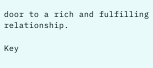door to a rich and fulfilling relationship.

Key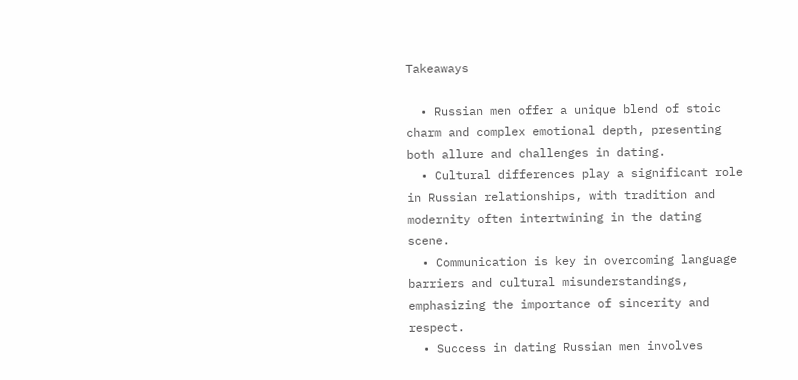Takeaways

  • Russian men offer a unique blend of stoic charm and complex emotional depth, presenting both allure and challenges in dating.
  • Cultural differences play a significant role in Russian relationships, with tradition and modernity often intertwining in the dating scene.
  • Communication is key in overcoming language barriers and cultural misunderstandings, emphasizing the importance of sincerity and respect.
  • Success in dating Russian men involves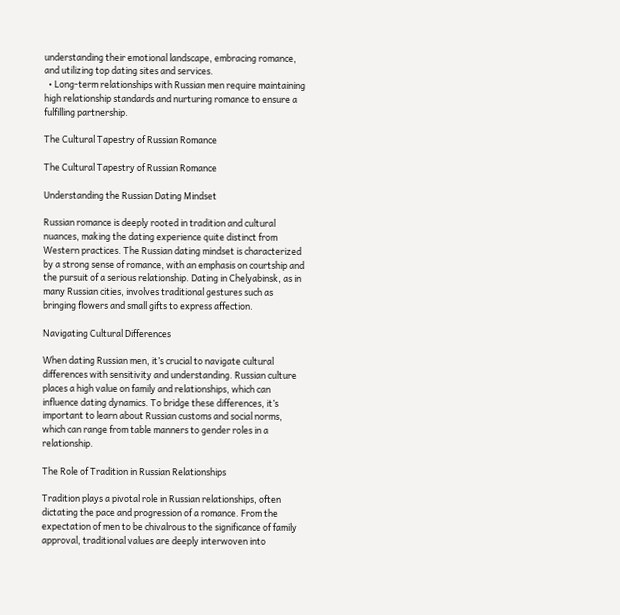understanding their emotional landscape, embracing romance, and utilizing top dating sites and services.
  • Long-term relationships with Russian men require maintaining high relationship standards and nurturing romance to ensure a fulfilling partnership.

The Cultural Tapestry of Russian Romance

The Cultural Tapestry of Russian Romance

Understanding the Russian Dating Mindset

Russian romance is deeply rooted in tradition and cultural nuances, making the dating experience quite distinct from Western practices. The Russian dating mindset is characterized by a strong sense of romance, with an emphasis on courtship and the pursuit of a serious relationship. Dating in Chelyabinsk, as in many Russian cities, involves traditional gestures such as bringing flowers and small gifts to express affection.

Navigating Cultural Differences

When dating Russian men, it’s crucial to navigate cultural differences with sensitivity and understanding. Russian culture places a high value on family and relationships, which can influence dating dynamics. To bridge these differences, it’s important to learn about Russian customs and social norms, which can range from table manners to gender roles in a relationship.

The Role of Tradition in Russian Relationships

Tradition plays a pivotal role in Russian relationships, often dictating the pace and progression of a romance. From the expectation of men to be chivalrous to the significance of family approval, traditional values are deeply interwoven into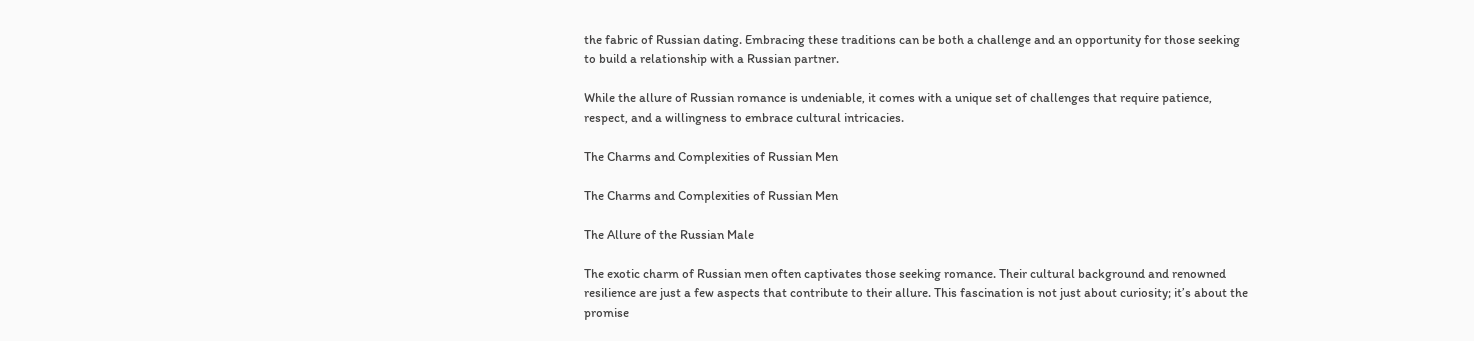the fabric of Russian dating. Embracing these traditions can be both a challenge and an opportunity for those seeking to build a relationship with a Russian partner.

While the allure of Russian romance is undeniable, it comes with a unique set of challenges that require patience, respect, and a willingness to embrace cultural intricacies.

The Charms and Complexities of Russian Men

The Charms and Complexities of Russian Men

The Allure of the Russian Male

The exotic charm of Russian men often captivates those seeking romance. Their cultural background and renowned resilience are just a few aspects that contribute to their allure. This fascination is not just about curiosity; it’s about the promise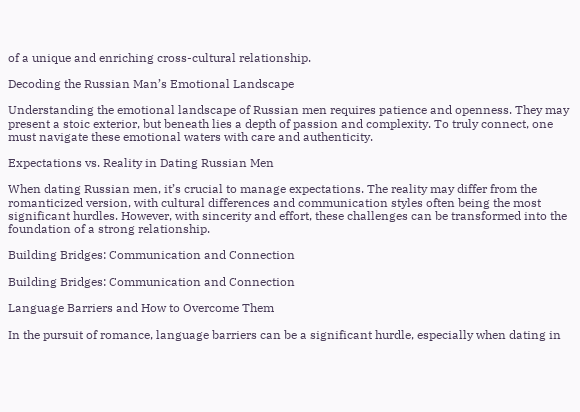of a unique and enriching cross-cultural relationship.

Decoding the Russian Man’s Emotional Landscape

Understanding the emotional landscape of Russian men requires patience and openness. They may present a stoic exterior, but beneath lies a depth of passion and complexity. To truly connect, one must navigate these emotional waters with care and authenticity.

Expectations vs. Reality in Dating Russian Men

When dating Russian men, it’s crucial to manage expectations. The reality may differ from the romanticized version, with cultural differences and communication styles often being the most significant hurdles. However, with sincerity and effort, these challenges can be transformed into the foundation of a strong relationship.

Building Bridges: Communication and Connection

Building Bridges: Communication and Connection

Language Barriers and How to Overcome Them

In the pursuit of romance, language barriers can be a significant hurdle, especially when dating in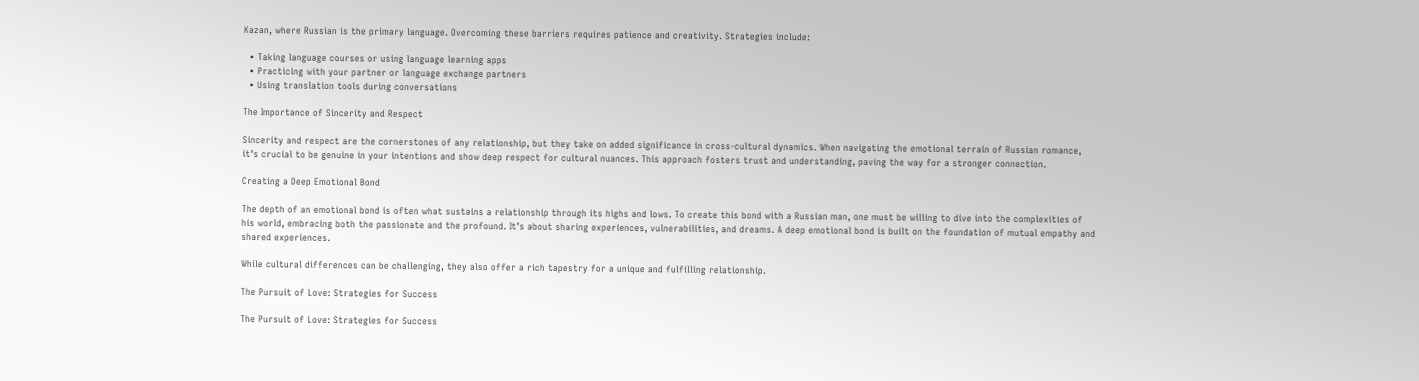Kazan, where Russian is the primary language. Overcoming these barriers requires patience and creativity. Strategies include:

  • Taking language courses or using language learning apps
  • Practicing with your partner or language exchange partners
  • Using translation tools during conversations

The Importance of Sincerity and Respect

Sincerity and respect are the cornerstones of any relationship, but they take on added significance in cross-cultural dynamics. When navigating the emotional terrain of Russian romance, it’s crucial to be genuine in your intentions and show deep respect for cultural nuances. This approach fosters trust and understanding, paving the way for a stronger connection.

Creating a Deep Emotional Bond

The depth of an emotional bond is often what sustains a relationship through its highs and lows. To create this bond with a Russian man, one must be willing to dive into the complexities of his world, embracing both the passionate and the profound. It’s about sharing experiences, vulnerabilities, and dreams. A deep emotional bond is built on the foundation of mutual empathy and shared experiences.

While cultural differences can be challenging, they also offer a rich tapestry for a unique and fulfilling relationship.

The Pursuit of Love: Strategies for Success

The Pursuit of Love: Strategies for Success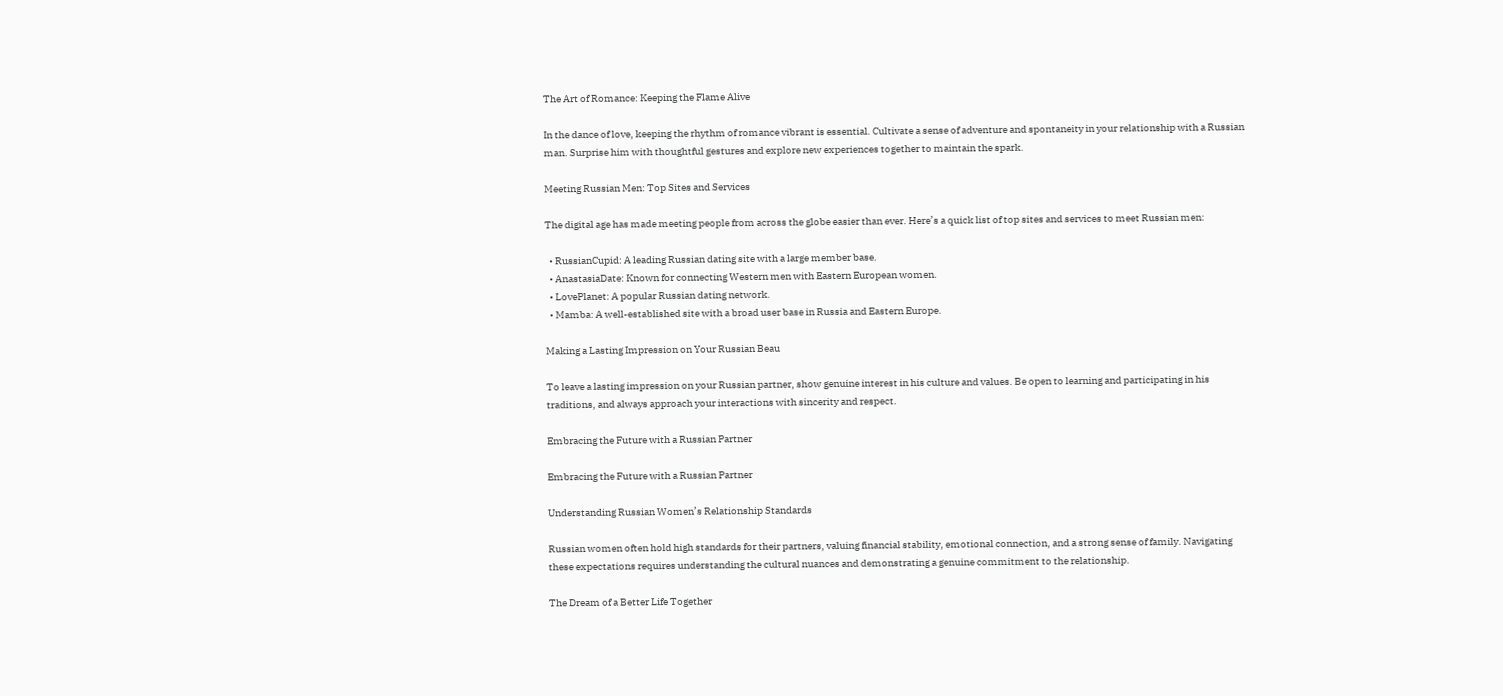The Art of Romance: Keeping the Flame Alive

In the dance of love, keeping the rhythm of romance vibrant is essential. Cultivate a sense of adventure and spontaneity in your relationship with a Russian man. Surprise him with thoughtful gestures and explore new experiences together to maintain the spark.

Meeting Russian Men: Top Sites and Services

The digital age has made meeting people from across the globe easier than ever. Here’s a quick list of top sites and services to meet Russian men:

  • RussianCupid: A leading Russian dating site with a large member base.
  • AnastasiaDate: Known for connecting Western men with Eastern European women.
  • LovePlanet: A popular Russian dating network.
  • Mamba: A well-established site with a broad user base in Russia and Eastern Europe.

Making a Lasting Impression on Your Russian Beau

To leave a lasting impression on your Russian partner, show genuine interest in his culture and values. Be open to learning and participating in his traditions, and always approach your interactions with sincerity and respect.

Embracing the Future with a Russian Partner

Embracing the Future with a Russian Partner

Understanding Russian Women’s Relationship Standards

Russian women often hold high standards for their partners, valuing financial stability, emotional connection, and a strong sense of family. Navigating these expectations requires understanding the cultural nuances and demonstrating a genuine commitment to the relationship.

The Dream of a Better Life Together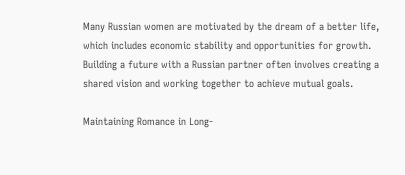Many Russian women are motivated by the dream of a better life, which includes economic stability and opportunities for growth. Building a future with a Russian partner often involves creating a shared vision and working together to achieve mutual goals.

Maintaining Romance in Long-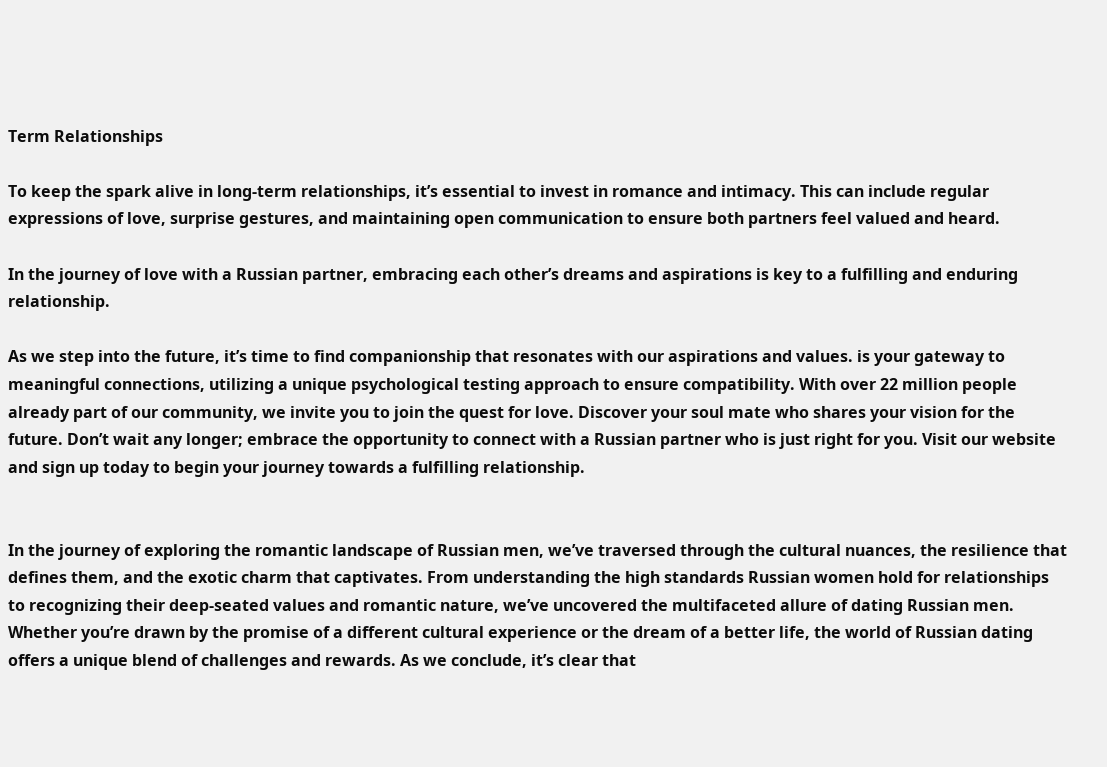Term Relationships

To keep the spark alive in long-term relationships, it’s essential to invest in romance and intimacy. This can include regular expressions of love, surprise gestures, and maintaining open communication to ensure both partners feel valued and heard.

In the journey of love with a Russian partner, embracing each other’s dreams and aspirations is key to a fulfilling and enduring relationship.

As we step into the future, it’s time to find companionship that resonates with our aspirations and values. is your gateway to meaningful connections, utilizing a unique psychological testing approach to ensure compatibility. With over 22 million people already part of our community, we invite you to join the quest for love. Discover your soul mate who shares your vision for the future. Don’t wait any longer; embrace the opportunity to connect with a Russian partner who is just right for you. Visit our website and sign up today to begin your journey towards a fulfilling relationship.


In the journey of exploring the romantic landscape of Russian men, we’ve traversed through the cultural nuances, the resilience that defines them, and the exotic charm that captivates. From understanding the high standards Russian women hold for relationships to recognizing their deep-seated values and romantic nature, we’ve uncovered the multifaceted allure of dating Russian men. Whether you’re drawn by the promise of a different cultural experience or the dream of a better life, the world of Russian dating offers a unique blend of challenges and rewards. As we conclude, it’s clear that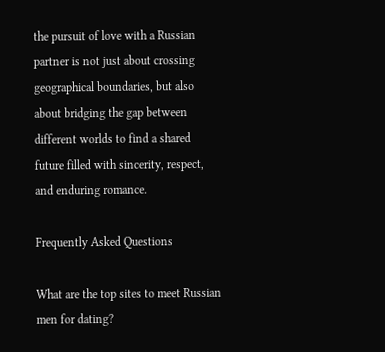the pursuit of love with a Russian partner is not just about crossing geographical boundaries, but also about bridging the gap between different worlds to find a shared future filled with sincerity, respect, and enduring romance.

Frequently Asked Questions

What are the top sites to meet Russian men for dating?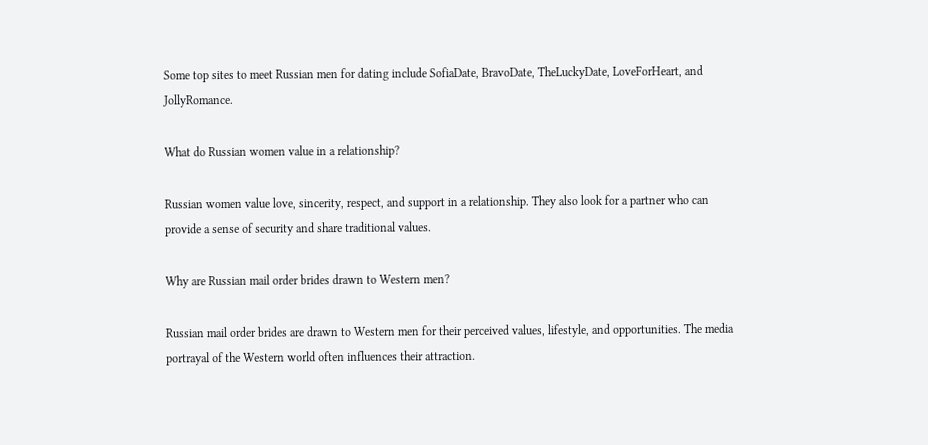Some top sites to meet Russian men for dating include SofiaDate, BravoDate, TheLuckyDate, LoveForHeart, and JollyRomance.

What do Russian women value in a relationship?

Russian women value love, sincerity, respect, and support in a relationship. They also look for a partner who can provide a sense of security and share traditional values.

Why are Russian mail order brides drawn to Western men?

Russian mail order brides are drawn to Western men for their perceived values, lifestyle, and opportunities. The media portrayal of the Western world often influences their attraction.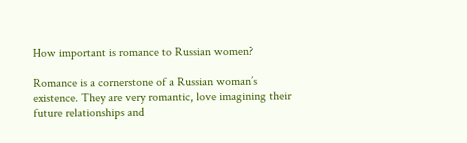How important is romance to Russian women?

Romance is a cornerstone of a Russian woman’s existence. They are very romantic, love imagining their future relationships and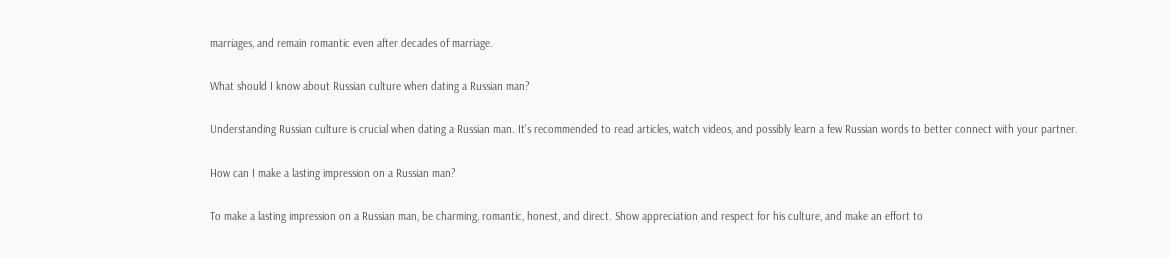marriages, and remain romantic even after decades of marriage.

What should I know about Russian culture when dating a Russian man?

Understanding Russian culture is crucial when dating a Russian man. It’s recommended to read articles, watch videos, and possibly learn a few Russian words to better connect with your partner.

How can I make a lasting impression on a Russian man?

To make a lasting impression on a Russian man, be charming, romantic, honest, and direct. Show appreciation and respect for his culture, and make an effort to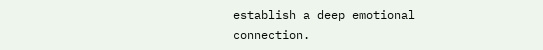establish a deep emotional connection.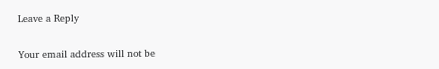Leave a Reply

Your email address will not be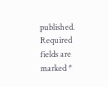published. Required fields are marked *